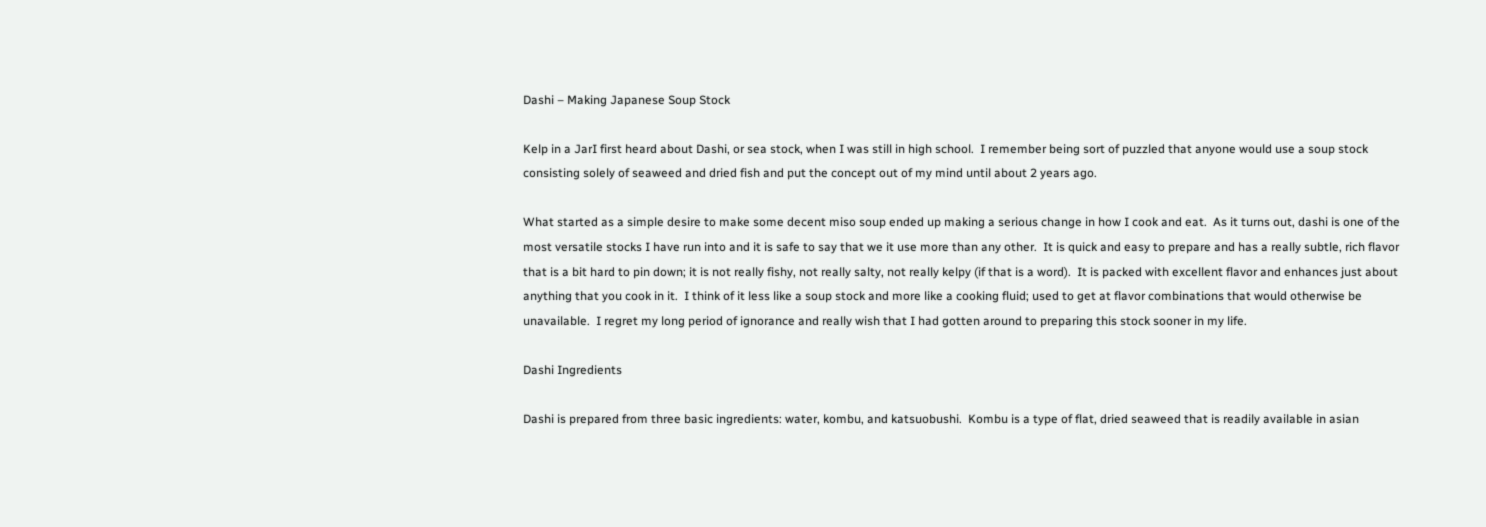Dashi – Making Japanese Soup Stock

Kelp in a JarI first heard about Dashi, or sea stock, when I was still in high school.  I remember being sort of puzzled that anyone would use a soup stock consisting solely of seaweed and dried fish and put the concept out of my mind until about 2 years ago.

What started as a simple desire to make some decent miso soup ended up making a serious change in how I cook and eat.  As it turns out, dashi is one of the most versatile stocks I have run into and it is safe to say that we it use more than any other.  It is quick and easy to prepare and has a really subtle, rich flavor that is a bit hard to pin down; it is not really fishy, not really salty, not really kelpy (if that is a word).  It is packed with excellent flavor and enhances just about anything that you cook in it.  I think of it less like a soup stock and more like a cooking fluid; used to get at flavor combinations that would otherwise be unavailable.  I regret my long period of ignorance and really wish that I had gotten around to preparing this stock sooner in my life.

Dashi Ingredients

Dashi is prepared from three basic ingredients: water, kombu, and katsuobushi.  Kombu is a type of flat, dried seaweed that is readily available in asian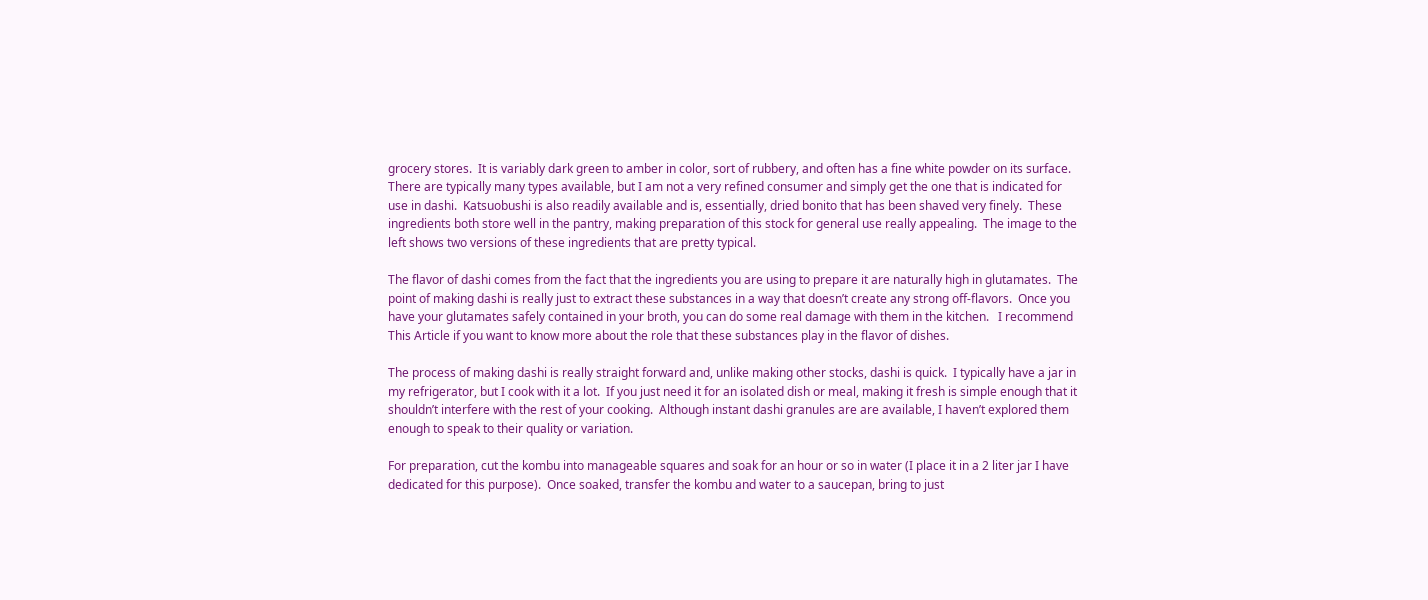grocery stores.  It is variably dark green to amber in color, sort of rubbery, and often has a fine white powder on its surface.  There are typically many types available, but I am not a very refined consumer and simply get the one that is indicated for use in dashi.  Katsuobushi is also readily available and is, essentially, dried bonito that has been shaved very finely.  These ingredients both store well in the pantry, making preparation of this stock for general use really appealing.  The image to the left shows two versions of these ingredients that are pretty typical.

The flavor of dashi comes from the fact that the ingredients you are using to prepare it are naturally high in glutamates.  The point of making dashi is really just to extract these substances in a way that doesn’t create any strong off-flavors.  Once you have your glutamates safely contained in your broth, you can do some real damage with them in the kitchen.   I recommend This Article if you want to know more about the role that these substances play in the flavor of dishes.

The process of making dashi is really straight forward and, unlike making other stocks, dashi is quick.  I typically have a jar in my refrigerator, but I cook with it a lot.  If you just need it for an isolated dish or meal, making it fresh is simple enough that it shouldn’t interfere with the rest of your cooking.  Although instant dashi granules are are available, I haven’t explored them enough to speak to their quality or variation.

For preparation, cut the kombu into manageable squares and soak for an hour or so in water (I place it in a 2 liter jar I have dedicated for this purpose).  Once soaked, transfer the kombu and water to a saucepan, bring to just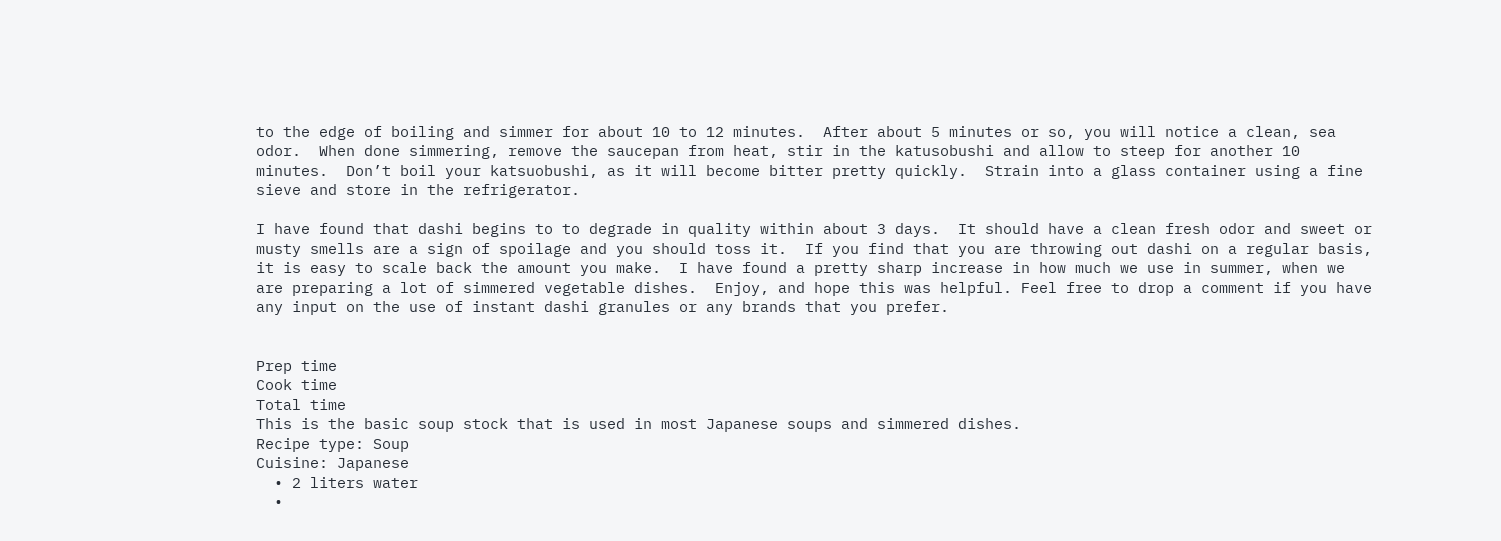to the edge of boiling and simmer for about 10 to 12 minutes.  After about 5 minutes or so, you will notice a clean, sea odor.  When done simmering, remove the saucepan from heat, stir in the katusobushi and allow to steep for another 10 minutes.  Don’t boil your katsuobushi, as it will become bitter pretty quickly.  Strain into a glass container using a fine sieve and store in the refrigerator.

I have found that dashi begins to to degrade in quality within about 3 days.  It should have a clean fresh odor and sweet or musty smells are a sign of spoilage and you should toss it.  If you find that you are throwing out dashi on a regular basis, it is easy to scale back the amount you make.  I have found a pretty sharp increase in how much we use in summer, when we are preparing a lot of simmered vegetable dishes.  Enjoy, and hope this was helpful. Feel free to drop a comment if you have any input on the use of instant dashi granules or any brands that you prefer.


Prep time
Cook time
Total time
This is the basic soup stock that is used in most Japanese soups and simmered dishes.
Recipe type: Soup
Cuisine: Japanese
  • 2 liters water
  •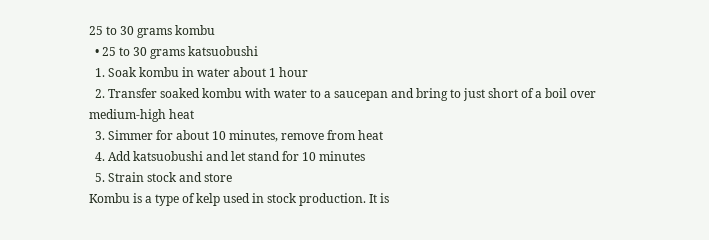25 to 30 grams kombu
  • 25 to 30 grams katsuobushi
  1. Soak kombu in water about 1 hour
  2. Transfer soaked kombu with water to a saucepan and bring to just short of a boil over medium-high heat
  3. Simmer for about 10 minutes, remove from heat
  4. Add katsuobushi and let stand for 10 minutes
  5. Strain stock and store
Kombu is a type of kelp used in stock production. It is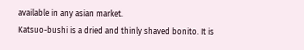available in any asian market.
Katsuo-bushi is a dried and thinly shaved bonito. It is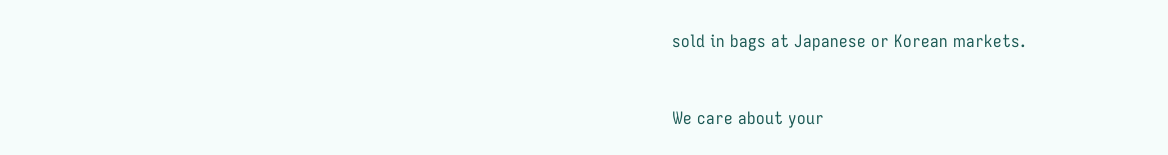sold in bags at Japanese or Korean markets.


We care about your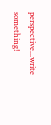perspective...write something!